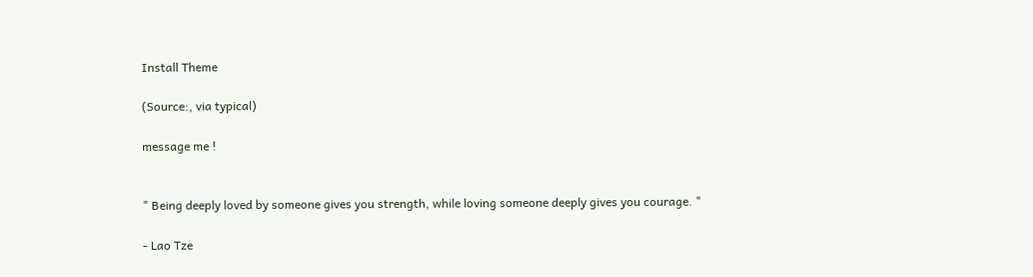Install Theme

(Source:, via typical)

message me !


" Being deeply loved by someone gives you strength, while loving someone deeply gives you courage. "

- Lao Tze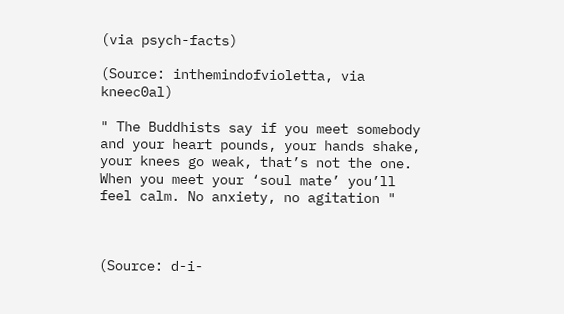(via psych-facts)

(Source: inthemindofvioletta, via kneec0al)

" The Buddhists say if you meet somebody and your heart pounds, your hands shake, your knees go weak, that’s not the one. When you meet your ‘soul mate’ you’ll feel calm. No anxiety, no agitation "



(Source: d-i-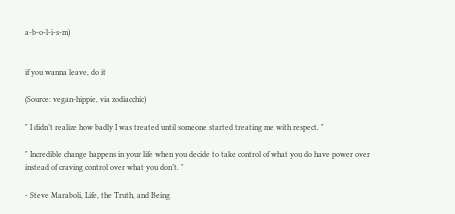a-b-o-l-i-s-m)


if you wanna leave, do it

(Source: vegan-hippie, via zodiacchic)

" I didn’t realize how badly I was treated until someone started treating me with respect. "

" Incredible change happens in your life when you decide to take control of what you do have power over instead of craving control over what you don’t. "

- Steve Maraboli, Life, the Truth, and Being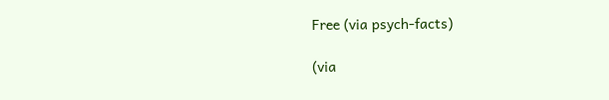Free (via psych-facts)

(via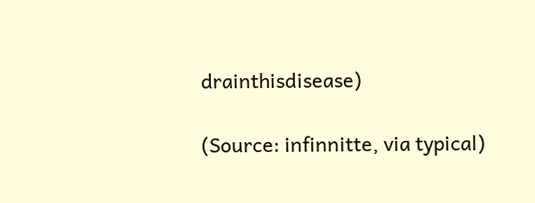drainthisdisease)

(Source: infinnitte, via typical)